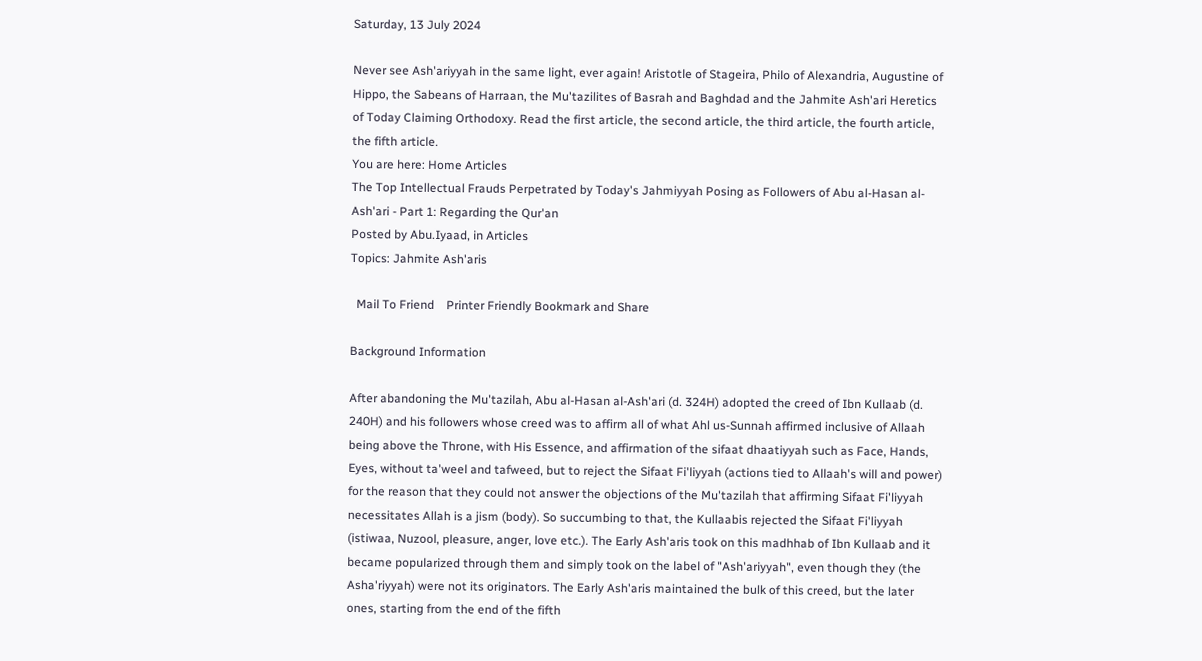Saturday, 13 July 2024

Never see Ash'ariyyah in the same light, ever again! Aristotle of Stageira, Philo of Alexandria, Augustine of Hippo, the Sabeans of Harraan, the Mu'tazilites of Basrah and Baghdad and the Jahmite Ash'ari Heretics of Today Claiming Orthodoxy. Read the first article, the second article, the third article, the fourth article, the fifth article.
You are here: Home Articles
The Top Intellectual Frauds Perpetrated by Today's Jahmiyyah Posing as Followers of Abu al-Hasan al-Ash'ari - Part 1: Regarding the Qur'an
Posted by Abu.Iyaad, in Articles
Topics: Jahmite Ash'aris

  Mail To Friend    Printer Friendly Bookmark and Share

Background Information

After abandoning the Mu'tazilah, Abu al-Hasan al-Ash'ari (d. 324H) adopted the creed of Ibn Kullaab (d. 240H) and his followers whose creed was to affirm all of what Ahl us-Sunnah affirmed inclusive of Allaah being above the Throne, with His Essence, and affirmation of the sifaat dhaatiyyah such as Face, Hands, Eyes, without ta'weel and tafweed, but to reject the Sifaat Fi'liyyah (actions tied to Allaah's will and power) for the reason that they could not answer the objections of the Mu'tazilah that affirming Sifaat Fi'liyyah necessitates Allah is a jism (body). So succumbing to that, the Kullaabis rejected the Sifaat Fi'liyyah (istiwaa, Nuzool, pleasure, anger, love etc.). The Early Ash'aris took on this madhhab of Ibn Kullaab and it became popularized through them and simply took on the label of "Ash'ariyyah", even though they (the Asha'riyyah) were not its originators. The Early Ash'aris maintained the bulk of this creed, but the later ones, starting from the end of the fifth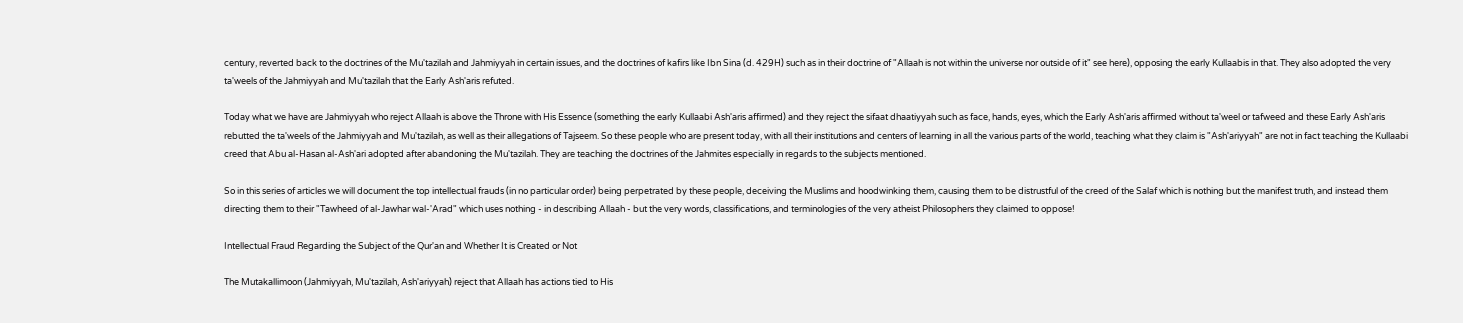century, reverted back to the doctrines of the Mu'tazilah and Jahmiyyah in certain issues, and the doctrines of kafirs like Ibn Sina (d. 429H) such as in their doctrine of "Allaah is not within the universe nor outside of it" see here), opposing the early Kullaabis in that. They also adopted the very ta'weels of the Jahmiyyah and Mu'tazilah that the Early Ash'aris refuted.

Today what we have are Jahmiyyah who reject Allaah is above the Throne with His Essence (something the early Kullaabi Ash'aris affirmed) and they reject the sifaat dhaatiyyah such as face, hands, eyes, which the Early Ash'aris affirmed without ta'weel or tafweed and these Early Ash'aris rebutted the ta'weels of the Jahmiyyah and Mu'tazilah, as well as their allegations of Tajseem. So these people who are present today, with all their institutions and centers of learning in all the various parts of the world, teaching what they claim is "Ash'ariyyah" are not in fact teaching the Kullaabi creed that Abu al-Hasan al-Ash'ari adopted after abandoning the Mu'tazilah. They are teaching the doctrines of the Jahmites especially in regards to the subjects mentioned.

So in this series of articles we will document the top intellectual frauds (in no particular order) being perpetrated by these people, deceiving the Muslims and hoodwinking them, causing them to be distrustful of the creed of the Salaf which is nothing but the manifest truth, and instead them directing them to their "Tawheed of al-Jawhar wal-'Arad" which uses nothing - in describing Allaah - but the very words, classifications, and terminologies of the very atheist Philosophers they claimed to oppose!

Intellectual Fraud Regarding the Subject of the Qur'an and Whether It is Created or Not

The Mutakallimoon (Jahmiyyah, Mu'tazilah, Ash'ariyyah) reject that Allaah has actions tied to His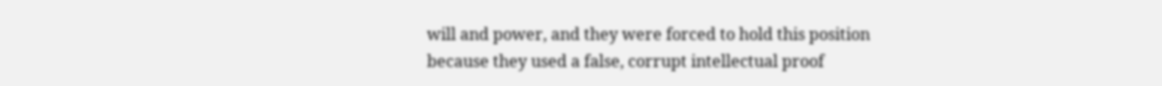will and power, and they were forced to hold this position because they used a false, corrupt intellectual proof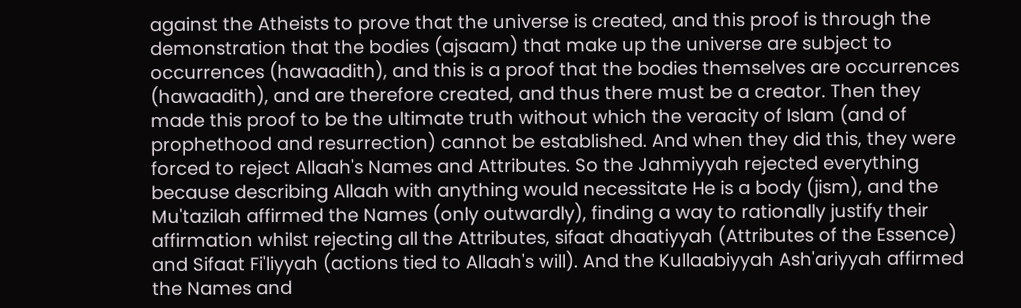against the Atheists to prove that the universe is created, and this proof is through the demonstration that the bodies (ajsaam) that make up the universe are subject to occurrences (hawaadith), and this is a proof that the bodies themselves are occurrences (hawaadith), and are therefore created, and thus there must be a creator. Then they made this proof to be the ultimate truth without which the veracity of Islam (and of prophethood and resurrection) cannot be established. And when they did this, they were forced to reject Allaah's Names and Attributes. So the Jahmiyyah rejected everything because describing Allaah with anything would necessitate He is a body (jism), and the Mu'tazilah affirmed the Names (only outwardly), finding a way to rationally justify their affirmation whilst rejecting all the Attributes, sifaat dhaatiyyah (Attributes of the Essence) and Sifaat Fi'liyyah (actions tied to Allaah's will). And the Kullaabiyyah Ash'ariyyah affirmed the Names and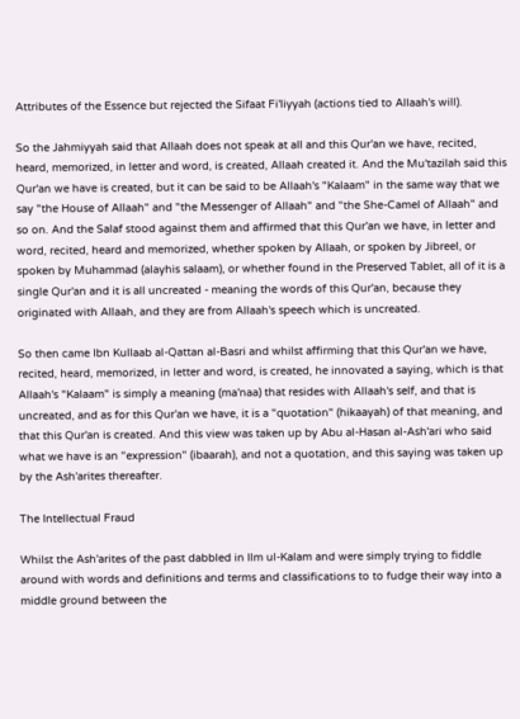Attributes of the Essence but rejected the Sifaat Fi'liyyah (actions tied to Allaah's will).

So the Jahmiyyah said that Allaah does not speak at all and this Qur'an we have, recited, heard, memorized, in letter and word, is created, Allaah created it. And the Mu'tazilah said this Qur'an we have is created, but it can be said to be Allaah's "Kalaam" in the same way that we say "the House of Allaah" and "the Messenger of Allaah" and "the She-Camel of Allaah" and so on. And the Salaf stood against them and affirmed that this Qur'an we have, in letter and word, recited, heard and memorized, whether spoken by Allaah, or spoken by Jibreel, or spoken by Muhammad (alayhis salaam), or whether found in the Preserved Tablet, all of it is a single Qur'an and it is all uncreated - meaning the words of this Qur'an, because they originated with Allaah, and they are from Allaah's speech which is uncreated.

So then came Ibn Kullaab al-Qattan al-Basri and whilst affirming that this Qur'an we have, recited, heard, memorized, in letter and word, is created, he innovated a saying, which is that Allaah's "Kalaam" is simply a meaning (ma'naa) that resides with Allaah's self, and that is uncreated, and as for this Qur'an we have, it is a "quotation" (hikaayah) of that meaning, and that this Qur'an is created. And this view was taken up by Abu al-Hasan al-Ash'ari who said what we have is an "expression" (ibaarah), and not a quotation, and this saying was taken up by the Ash'arites thereafter.

The Intellectual Fraud

Whilst the Ash'arites of the past dabbled in Ilm ul-Kalam and were simply trying to fiddle around with words and definitions and terms and classifications to to fudge their way into a middle ground between the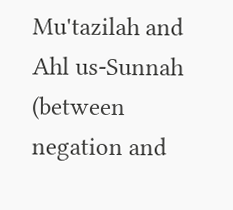Mu'tazilah and Ahl us-Sunnah (between negation and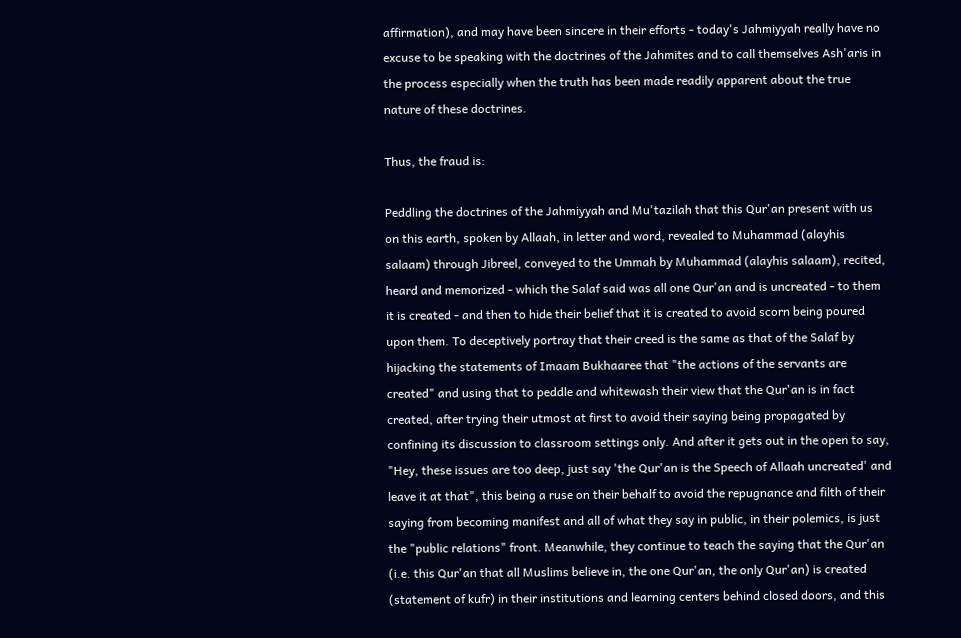affirmation), and may have been sincere in their efforts - today's Jahmiyyah really have no excuse to be speaking with the doctrines of the Jahmites and to call themselves Ash'aris in the process especially when the truth has been made readily apparent about the true nature of these doctrines.

Thus, the fraud is:

Peddling the doctrines of the Jahmiyyah and Mu'tazilah that this Qur'an present with us on this earth, spoken by Allaah, in letter and word, revealed to Muhammad (alayhis salaam) through Jibreel, conveyed to the Ummah by Muhammad (alayhis salaam), recited, heard and memorized - which the Salaf said was all one Qur'an and is uncreated - to them it is created - and then to hide their belief that it is created to avoid scorn being poured upon them. To deceptively portray that their creed is the same as that of the Salaf by hijacking the statements of Imaam Bukhaaree that "the actions of the servants are created" and using that to peddle and whitewash their view that the Qur'an is in fact created, after trying their utmost at first to avoid their saying being propagated by confining its discussion to classroom settings only. And after it gets out in the open to say, "Hey, these issues are too deep, just say 'the Qur'an is the Speech of Allaah uncreated' and leave it at that", this being a ruse on their behalf to avoid the repugnance and filth of their saying from becoming manifest and all of what they say in public, in their polemics, is just the "public relations" front. Meanwhile, they continue to teach the saying that the Qur'an (i.e. this Qur'an that all Muslims believe in, the one Qur'an, the only Qur'an) is created (statement of kufr) in their institutions and learning centers behind closed doors, and this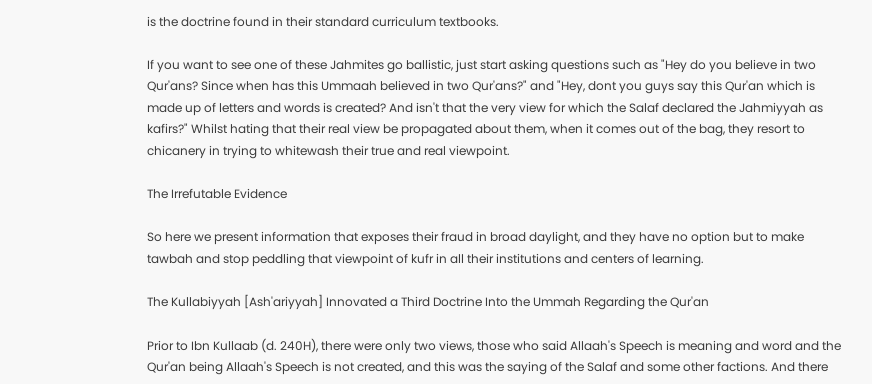is the doctrine found in their standard curriculum textbooks.

If you want to see one of these Jahmites go ballistic, just start asking questions such as "Hey do you believe in two Qur'ans? Since when has this Ummaah believed in two Qur'ans?" and "Hey, dont you guys say this Qur'an which is made up of letters and words is created? And isn't that the very view for which the Salaf declared the Jahmiyyah as kafirs?" Whilst hating that their real view be propagated about them, when it comes out of the bag, they resort to chicanery in trying to whitewash their true and real viewpoint.

The Irrefutable Evidence

So here we present information that exposes their fraud in broad daylight, and they have no option but to make tawbah and stop peddling that viewpoint of kufr in all their institutions and centers of learning.

The Kullabiyyah [Ash'ariyyah] Innovated a Third Doctrine Into the Ummah Regarding the Qur'an

Prior to Ibn Kullaab (d. 240H), there were only two views, those who said Allaah's Speech is meaning and word and the Qur'an being Allaah's Speech is not created, and this was the saying of the Salaf and some other factions. And there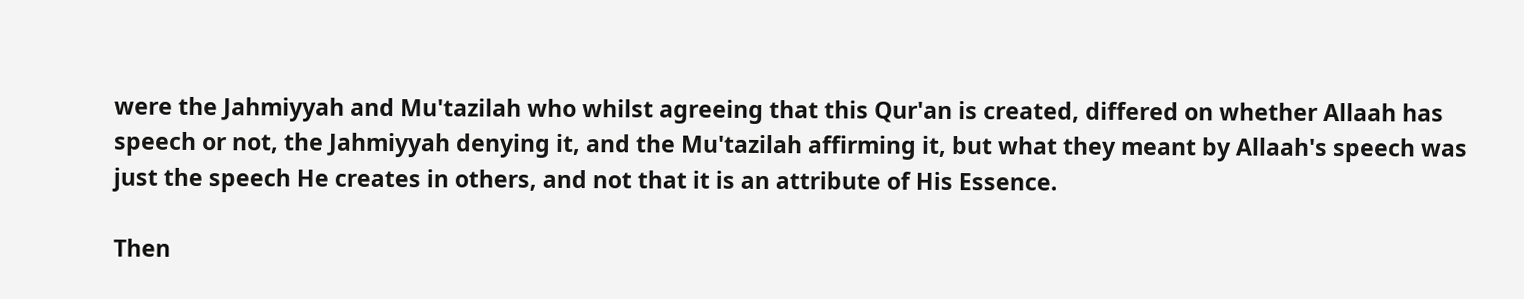were the Jahmiyyah and Mu'tazilah who whilst agreeing that this Qur'an is created, differed on whether Allaah has speech or not, the Jahmiyyah denying it, and the Mu'tazilah affirming it, but what they meant by Allaah's speech was just the speech He creates in others, and not that it is an attribute of His Essence.

Then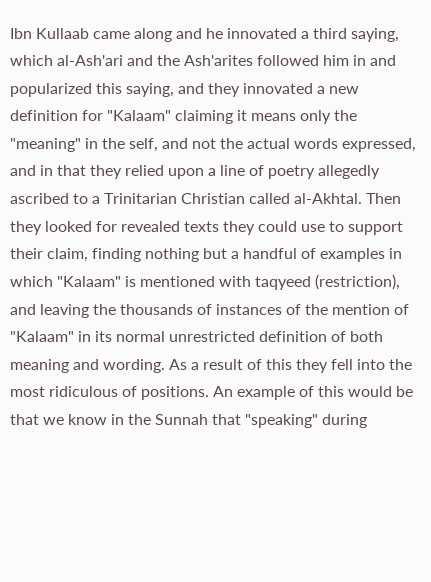Ibn Kullaab came along and he innovated a third saying, which al-Ash'ari and the Ash'arites followed him in and popularized this saying, and they innovated a new definition for "Kalaam" claiming it means only the "meaning" in the self, and not the actual words expressed, and in that they relied upon a line of poetry allegedly ascribed to a Trinitarian Christian called al-Akhtal. Then they looked for revealed texts they could use to support their claim, finding nothing but a handful of examples in which "Kalaam" is mentioned with taqyeed (restriction), and leaving the thousands of instances of the mention of "Kalaam" in its normal unrestricted definition of both meaning and wording. As a result of this they fell into the most ridiculous of positions. An example of this would be that we know in the Sunnah that "speaking" during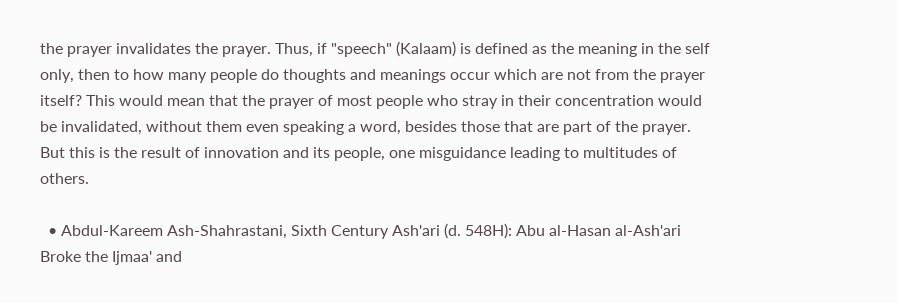the prayer invalidates the prayer. Thus, if "speech" (Kalaam) is defined as the meaning in the self only, then to how many people do thoughts and meanings occur which are not from the prayer itself? This would mean that the prayer of most people who stray in their concentration would be invalidated, without them even speaking a word, besides those that are part of the prayer. But this is the result of innovation and its people, one misguidance leading to multitudes of others.

  • Abdul-Kareem Ash-Shahrastani, Sixth Century Ash'ari (d. 548H): Abu al-Hasan al-Ash'ari Broke the Ijmaa' and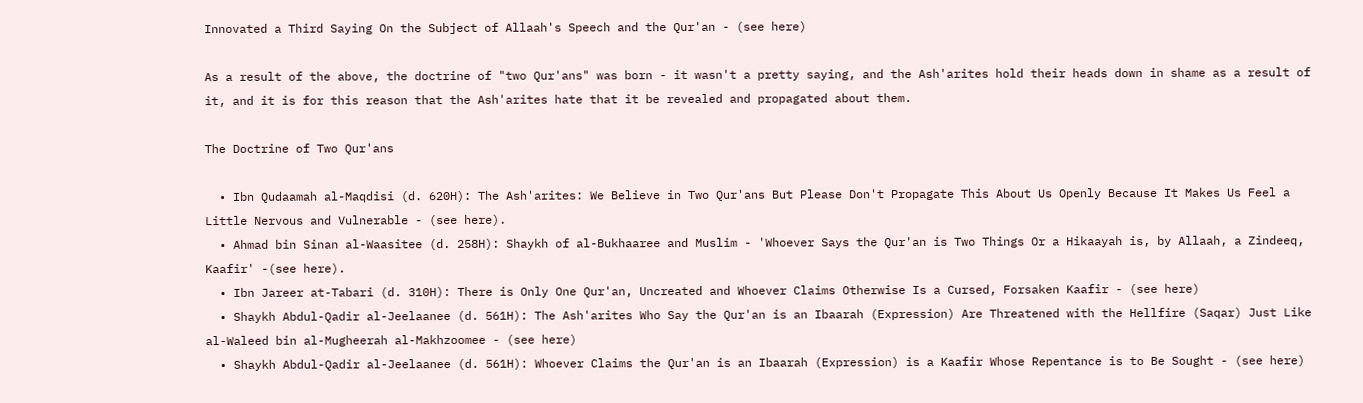Innovated a Third Saying On the Subject of Allaah's Speech and the Qur'an - (see here)

As a result of the above, the doctrine of "two Qur'ans" was born - it wasn't a pretty saying, and the Ash'arites hold their heads down in shame as a result of it, and it is for this reason that the Ash'arites hate that it be revealed and propagated about them.

The Doctrine of Two Qur'ans

  • Ibn Qudaamah al-Maqdisi (d. 620H): The Ash'arites: We Believe in Two Qur'ans But Please Don't Propagate This About Us Openly Because It Makes Us Feel a Little Nervous and Vulnerable - (see here).
  • Ahmad bin Sinan al-Waasitee (d. 258H): Shaykh of al-Bukhaaree and Muslim - 'Whoever Says the Qur'an is Two Things Or a Hikaayah is, by Allaah, a Zindeeq, Kaafir' -(see here).
  • Ibn Jareer at-Tabari (d. 310H): There is Only One Qur'an, Uncreated and Whoever Claims Otherwise Is a Cursed, Forsaken Kaafir - (see here)
  • Shaykh Abdul-Qadir al-Jeelaanee (d. 561H): The Ash'arites Who Say the Qur'an is an Ibaarah (Expression) Are Threatened with the Hellfire (Saqar) Just Like al-Waleed bin al-Mugheerah al-Makhzoomee - (see here)
  • Shaykh Abdul-Qadir al-Jeelaanee (d. 561H): Whoever Claims the Qur'an is an Ibaarah (Expression) is a Kaafir Whose Repentance is to Be Sought - (see here)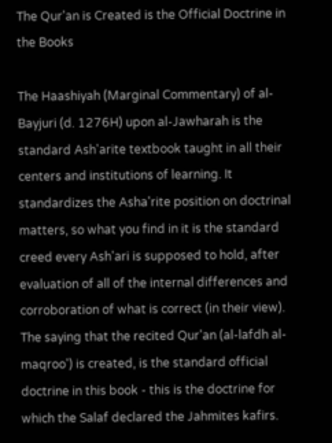The Qur'an is Created is the Official Doctrine in the Books

The Haashiyah (Marginal Commentary) of al-Bayjuri (d. 1276H) upon al-Jawharah is the standard Ash'arite textbook taught in all their centers and institutions of learning. It standardizes the Asha'rite position on doctrinal matters, so what you find in it is the standard creed every Ash'ari is supposed to hold, after evaluation of all of the internal differences and corroboration of what is correct (in their view). The saying that the recited Qur'an (al-lafdh al-maqroo') is created, is the standard official doctrine in this book - this is the doctrine for which the Salaf declared the Jahmites kafirs.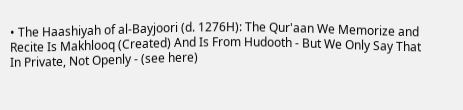• The Haashiyah of al-Bayjoori (d. 1276H): The Qur'aan We Memorize and Recite Is Makhlooq (Created) And Is From Hudooth - But We Only Say That In Private, Not Openly - (see here)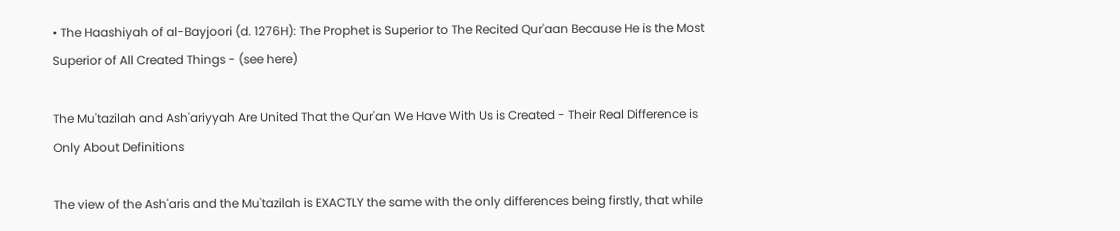• The Haashiyah of al-Bayjoori (d. 1276H): The Prophet is Superior to The Recited Qur'aan Because He is the Most Superior of All Created Things - (see here)

The Mu'tazilah and Ash'ariyyah Are United That the Qur'an We Have With Us is Created - Their Real Difference is Only About Definitions

The view of the Ash'aris and the Mu'tazilah is EXACTLY the same with the only differences being firstly, that while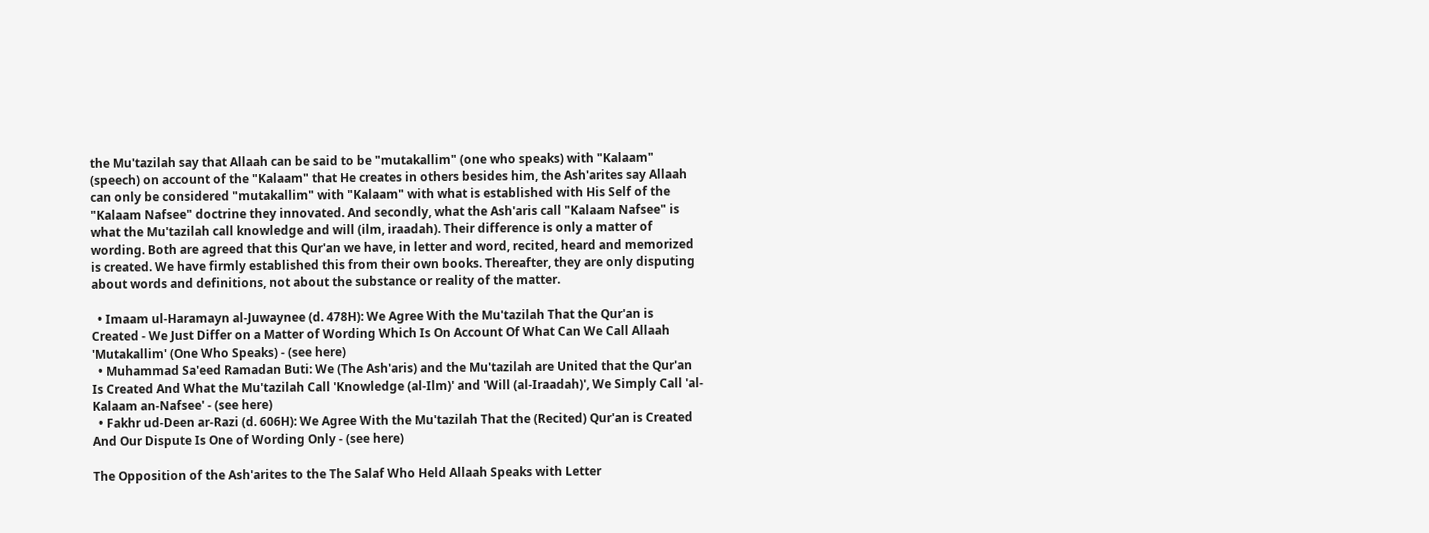the Mu'tazilah say that Allaah can be said to be "mutakallim" (one who speaks) with "Kalaam" (speech) on account of the "Kalaam" that He creates in others besides him, the Ash'arites say Allaah can only be considered "mutakallim" with "Kalaam" with what is established with His Self of the "Kalaam Nafsee" doctrine they innovated. And secondly, what the Ash'aris call "Kalaam Nafsee" is what the Mu'tazilah call knowledge and will (ilm, iraadah). Their difference is only a matter of wording. Both are agreed that this Qur'an we have, in letter and word, recited, heard and memorized is created. We have firmly established this from their own books. Thereafter, they are only disputing about words and definitions, not about the substance or reality of the matter.

  • Imaam ul-Haramayn al-Juwaynee (d. 478H): We Agree With the Mu'tazilah That the Qur'an is Created - We Just Differ on a Matter of Wording Which Is On Account Of What Can We Call Allaah 'Mutakallim' (One Who Speaks) - (see here)
  • Muhammad Sa'eed Ramadan Buti: We (The Ash'aris) and the Mu'tazilah are United that the Qur'an Is Created And What the Mu'tazilah Call 'Knowledge (al-Ilm)' and 'Will (al-Iraadah)', We Simply Call 'al-Kalaam an-Nafsee' - (see here)
  • Fakhr ud-Deen ar-Razi (d. 606H): We Agree With the Mu'tazilah That the (Recited) Qur'an is Created And Our Dispute Is One of Wording Only - (see here)

The Opposition of the Ash'arites to the The Salaf Who Held Allaah Speaks with Letter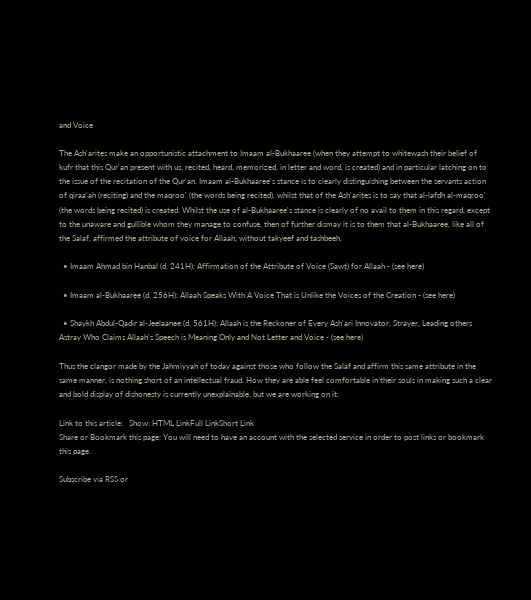and Voice

The Ash'arites make an opportunistic attachment to Imaam al-Bukhaaree (when they attempt to whitewash their belief of kufr that this Qur'an present with us, recited, heard, memorized, in letter and word, is created) and in particular latching on to the issue of the recitation of the Qur'an. Imaam al-Bukhaaree's stance is to clearly distinguishing between the servants action of qiraa'ah (reciting) and the maqroo' (the words being recited), whilst that of the Ash'arites is to say that al-lafdh al-maqroo' (the words being recited) is created. Whilst the use of al-Bukhaaree's stance is clearly of no avail to them in this regard, except to the unaware and gullible whom they manage to confuse, then of further dismay it is to them that al-Bukhaaree, like all of the Salaf, affirmed the attribute of voice for Allaah, without takyeef and tashbeeh.

  • Imaam Ahmad bin Hanbal (d. 241H): Affirmation of the Attribute of Voice (Sawt) for Allaah - (see here)

  • Imaam al-Bukhaaree (d. 256H): Allaah Speaks With A Voice That is Unlike the Voices of the Creation - (see here)

  • Shaykh Abdul-Qadir al-Jeelaanee (d. 561H): Allaah is the Reckoner of Every Ash'ari Innovator, Strayer, Leading others Astray Who Claims Allaah's Speech is Meaning Only and Not Letter and Voice - (see here)

Thus the clangor made by the Jahmiyyah of today against those who follow the Salaf and affirm this same attribute in the same manner, is nothing short of an intellectual fraud. How they are able feel comfortable in their souls in making such a clear and bold display of dishonesty is currently unexplainable, but we are working on it.

Link to this article:   Show: HTML LinkFull LinkShort Link
Share or Bookmark this page: You will need to have an account with the selected service in order to post links or bookmark this page.

Subscribe via RSS or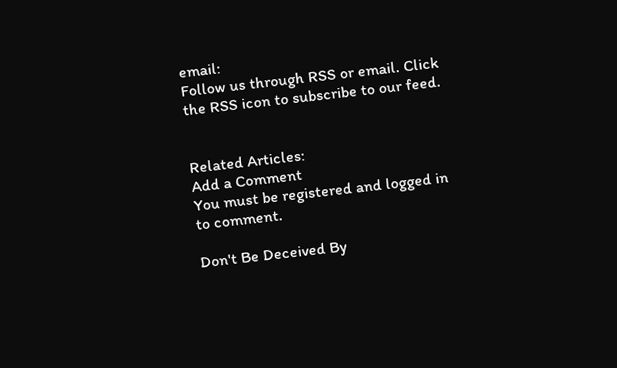email:
Follow us through RSS or email. Click the RSS icon to subscribe to our feed.


Related Articles:
Add a Comment
You must be registered and logged in to comment.

Don't Be Deceived By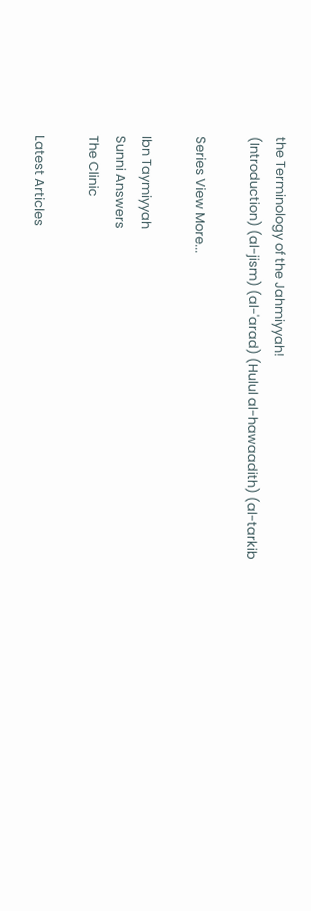the Terminology of the Jahmiyyah!
(Introduction) (al-jism) (al-'arad) (Hulul al-hawaadith) (al-tarkib

Series View More...

Ibn Taymiyyah
Sunni Answers
The Clinic

Latest Articles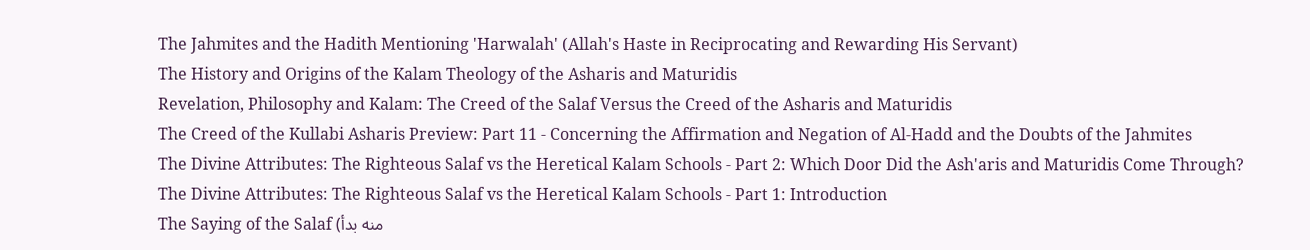The Jahmites and the Hadith Mentioning 'Harwalah' (Allah's Haste in Reciprocating and Rewarding His Servant)
The History and Origins of the Kalam Theology of the Asharis and Maturidis
Revelation, Philosophy and Kalam: The Creed of the Salaf Versus the Creed of the Asharis and Maturidis
The Creed of the Kullabi Asharis Preview: Part 11 - Concerning the Affirmation and Negation of Al-Hadd and the Doubts of the Jahmites
The Divine Attributes: The Righteous Salaf vs the Heretical Kalam Schools - Part 2: Which Door Did the Ash'aris and Maturidis Come Through?
The Divine Attributes: The Righteous Salaf vs the Heretical Kalam Schools - Part 1: Introduction
The Saying of the Salaf (منه بدأ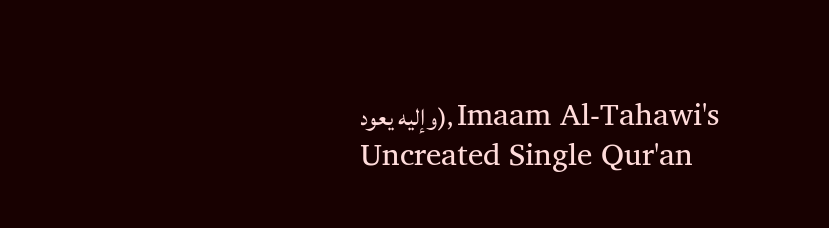وإليه يعود), Imaam Al-Tahawi's Uncreated Single Qur'an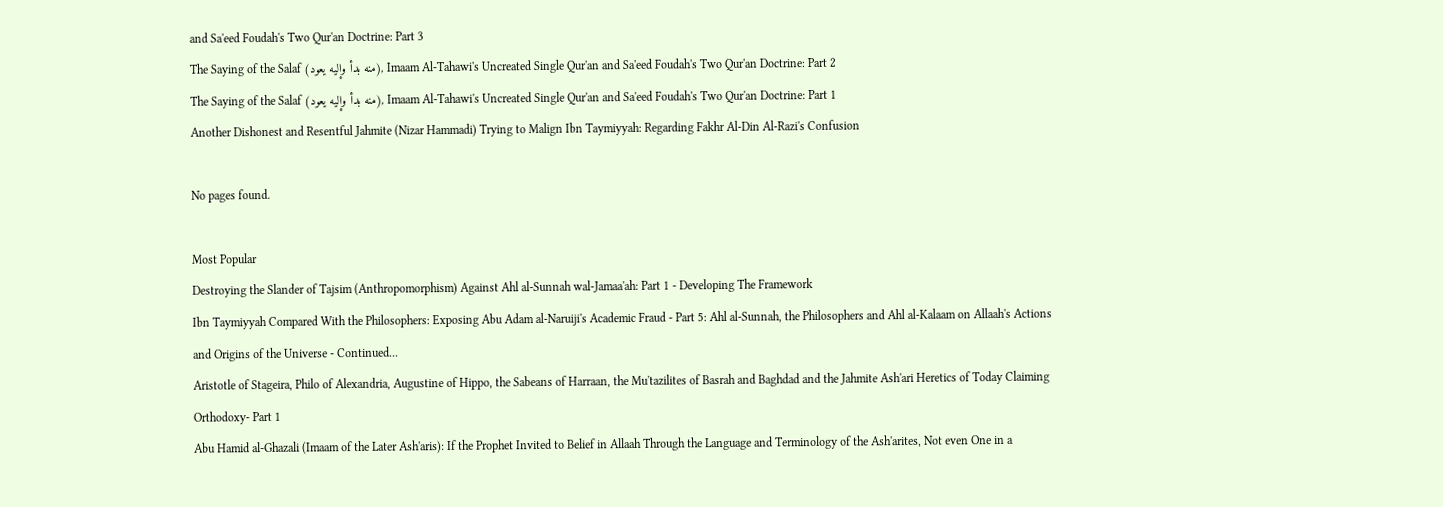and Sa'eed Foudah's Two Qur'an Doctrine: Part 3
The Saying of the Salaf (منه بدأ وإليه يعود), Imaam Al-Tahawi's Uncreated Single Qur'an and Sa'eed Foudah's Two Qur'an Doctrine: Part 2
The Saying of the Salaf (منه بدأ وإليه يعود), Imaam Al-Tahawi's Uncreated Single Qur'an and Sa'eed Foudah's Two Qur'an Doctrine: Part 1
Another Dishonest and Resentful Jahmite (Nizar Hammadi) Trying to Malign Ibn Taymiyyah: Regarding Fakhr Al-Din Al-Razi's Confusion

No pages found.

Most Popular
Destroying the Slander of Tajsim (Anthropomorphism) Against Ahl al-Sunnah wal-Jamaa'ah: Part 1 - Developing The Framework
Ibn Taymiyyah Compared With the Philosophers: Exposing Abu Adam al-Naruiji's Academic Fraud - Part 5: Ahl al-Sunnah, the Philosophers and Ahl al-Kalaam on Allaah's Actions and Origins of the Universe - Continued...
Aristotle of Stageira, Philo of Alexandria, Augustine of Hippo, the Sabeans of Harraan, the Mu'tazilites of Basrah and Baghdad and the Jahmite Ash'ari Heretics of Today Claiming Orthodoxy- Part 1
Abu Hamid al-Ghazali (Imaam of the Later Ash'aris): If the Prophet Invited to Belief in Allaah Through the Language and Terminology of the Ash'arites, Not even One in a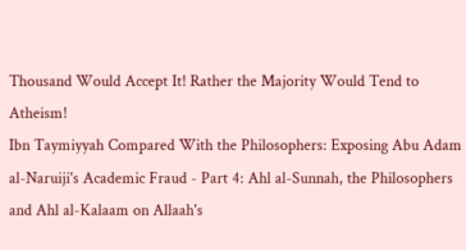Thousand Would Accept It! Rather the Majority Would Tend to Atheism!
Ibn Taymiyyah Compared With the Philosophers: Exposing Abu Adam al-Naruiji's Academic Fraud - Part 4: Ahl al-Sunnah, the Philosophers and Ahl al-Kalaam on Allaah's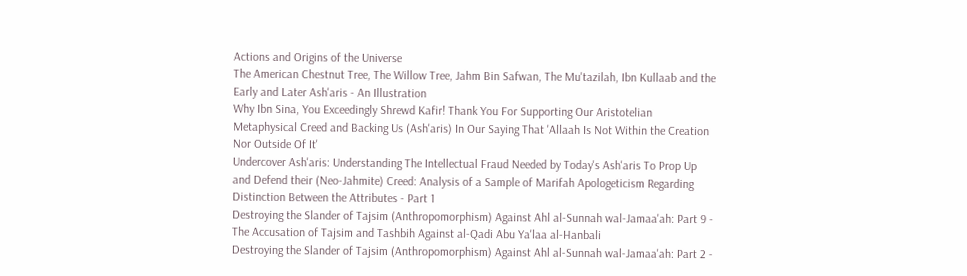Actions and Origins of the Universe
The American Chestnut Tree, The Willow Tree, Jahm Bin Safwan, The Mu'tazilah, Ibn Kullaab and the Early and Later Ash'aris - An Illustration
Why Ibn Sina, You Exceedingly Shrewd Kafir! Thank You For Supporting Our Aristotelian Metaphysical Creed and Backing Us (Ash'aris) In Our Saying That 'Allaah Is Not Within the Creation Nor Outside Of It'
Undercover Ash'aris: Understanding The Intellectual Fraud Needed by Today's Ash'aris To Prop Up and Defend their (Neo-Jahmite) Creed: Analysis of a Sample of Marifah Apologeticism Regarding Distinction Between the Attributes - Part 1
Destroying the Slander of Tajsim (Anthropomorphism) Against Ahl al-Sunnah wal-Jamaa'ah: Part 9 - The Accusation of Tajsim and Tashbih Against al-Qadi Abu Ya'laa al-Hanbali
Destroying the Slander of Tajsim (Anthropomorphism) Against Ahl al-Sunnah wal-Jamaa'ah: Part 2 -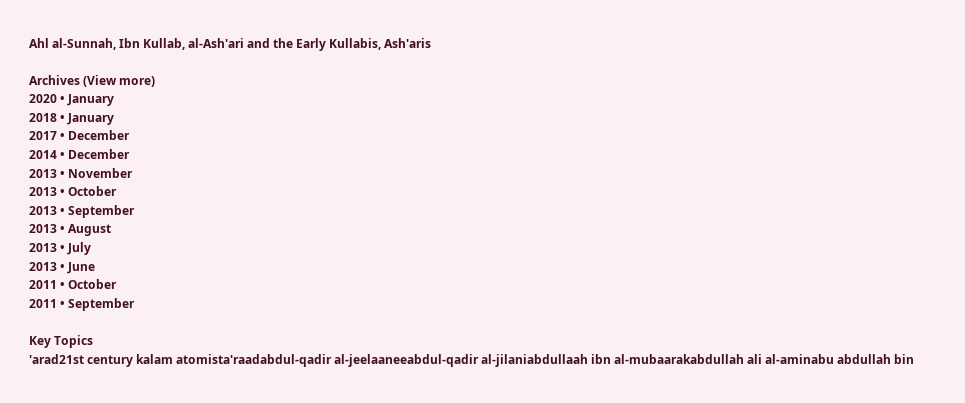Ahl al-Sunnah, Ibn Kullab, al-Ash'ari and the Early Kullabis, Ash'aris

Archives (View more)
2020 • January
2018 • January
2017 • December
2014 • December
2013 • November
2013 • October
2013 • September
2013 • August
2013 • July
2013 • June
2011 • October
2011 • September

Key Topics
'arad21st century kalam atomista'raadabdul-qadir al-jeelaaneeabdul-qadir al-jilaniabdullaah ibn al-mubaarakabdullah ali al-aminabu abdullah bin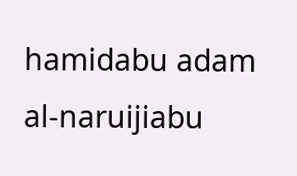hamidabu adam al-naruijiabu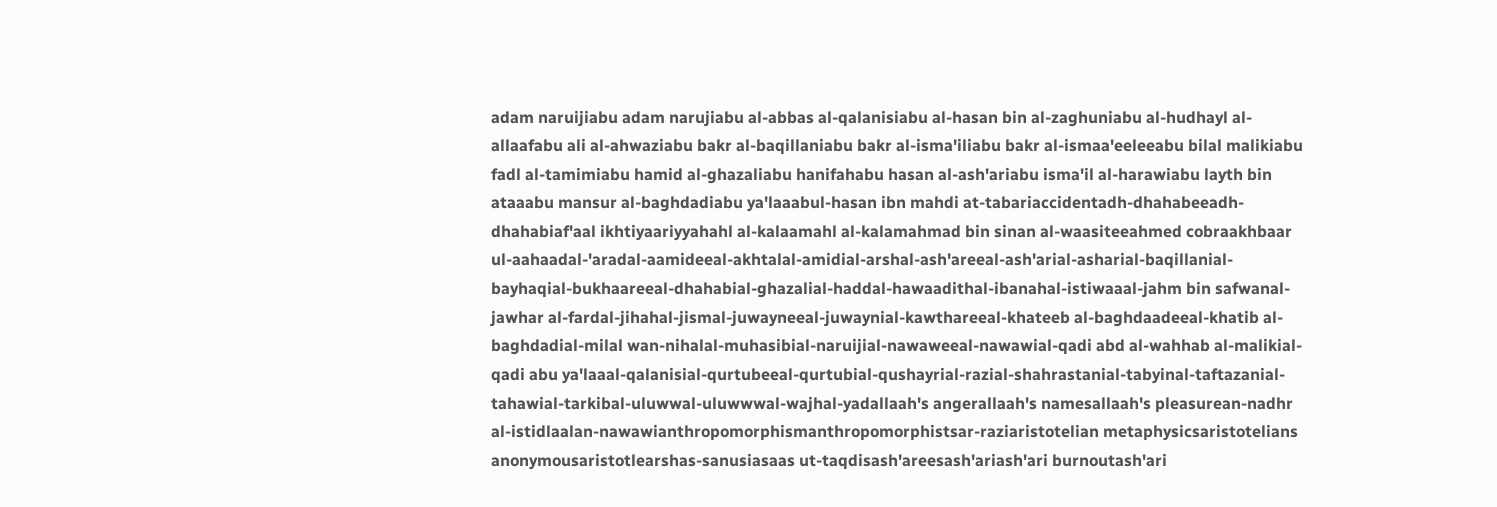adam naruijiabu adam narujiabu al-abbas al-qalanisiabu al-hasan bin al-zaghuniabu al-hudhayl al-allaafabu ali al-ahwaziabu bakr al-baqillaniabu bakr al-isma'iliabu bakr al-ismaa'eeleeabu bilal malikiabu fadl al-tamimiabu hamid al-ghazaliabu hanifahabu hasan al-ash'ariabu isma'il al-harawiabu layth bin ataaabu mansur al-baghdadiabu ya'laaabul-hasan ibn mahdi at-tabariaccidentadh-dhahabeeadh-dhahabiaf'aal ikhtiyaariyyahahl al-kalaamahl al-kalamahmad bin sinan al-waasiteeahmed cobraakhbaar ul-aahaadal-'aradal-aamideeal-akhtalal-amidial-arshal-ash'areeal-ash'arial-asharial-baqillanial-bayhaqial-bukhaareeal-dhahabial-ghazalial-haddal-hawaadithal-ibanahal-istiwaaal-jahm bin safwanal-jawhar al-fardal-jihahal-jismal-juwayneeal-juwaynial-kawthareeal-khateeb al-baghdaadeeal-khatib al-baghdadial-milal wan-nihalal-muhasibial-naruijial-nawaweeal-nawawial-qadi abd al-wahhab al-malikial-qadi abu ya'laaal-qalanisial-qurtubeeal-qurtubial-qushayrial-razial-shahrastanial-tabyinal-taftazanial-tahawial-tarkibal-uluwwal-uluwwwal-wajhal-yadallaah's angerallaah's namesallaah's pleasurean-nadhr al-istidlaalan-nawawianthropomorphismanthropomorphistsar-raziaristotelian metaphysicsaristotelians anonymousaristotlearshas-sanusiasaas ut-taqdisash'areesash'ariash'ari burnoutash'ari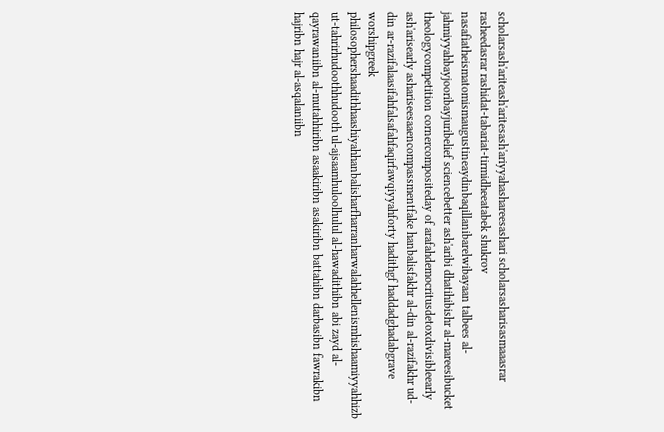scholarsash'ariteash'aritesash'ariyyahashareesashari scholarsasharisasmaaasrar rasheedasrar rashidat-tabariat-tirmidheeatabek shukrov nasafiatheismatomismaugustineaydinbaqillanibarelwibayaan talbees al-jahmiyyahbayjooribayjuribelief sciencebetter ash'aribi dhatihibishr al-mareesibucket theologycompetition cornercompositeday of arafahdemocritusdetoxdivisibleearly ash'arisearly ashariseesaaencompassmentfake hanbalisfakhr al-din al-razifakhr ud-din ar-razifalaasifahfalsafahfaqirfawqiyyahforty hadithgf haddadghadabgrave worshipgreek philosophershaadithhaashiyahhanbalisharfharranharwalahhellenismhishaamiyyahhizb ut-tahrirhudoothhudooth ul-ajsaamhuloolhulul al-hawadithibn abi zayd al-qayrawaniibn al-mutahhiribn asaakiribn asakiribn battahibn darbasibn fawrakibn hajribn hajr al-asqalaniibn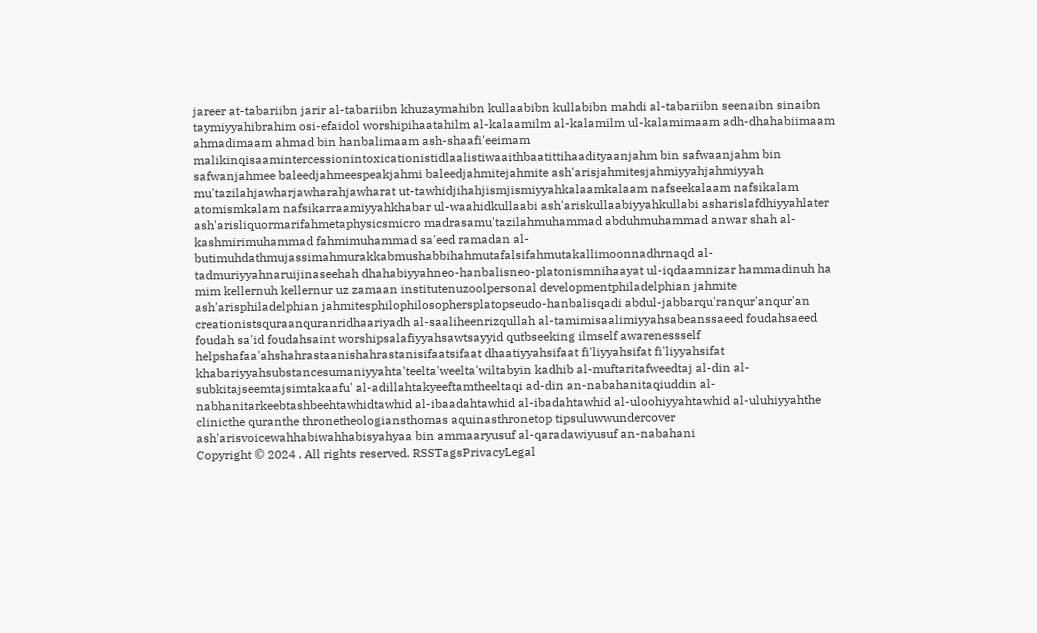jareer at-tabariibn jarir al-tabariibn khuzaymahibn kullaabibn kullabibn mahdi al-tabariibn seenaibn sinaibn taymiyyahibrahim osi-efaidol worshipihaatahilm al-kalaamilm al-kalamilm ul-kalamimaam adh-dhahabiimaam ahmadimaam ahmad bin hanbalimaam ash-shaafi'eeimam malikinqisaamintercessionintoxicationistidlaalistiwaaithbaatittihaadityaanjahm bin safwaanjahm bin safwanjahmee baleedjahmeespeakjahmi baleedjahmitejahmite ash'arisjahmitesjahmiyyahjahmiyyah mu'tazilahjawharjawharahjawharat ut-tawhidjihahjismjismiyyahkalaamkalaam nafseekalaam nafsikalam atomismkalam nafsikarraamiyyahkhabar ul-waahidkullaabi ash'ariskullaabiyyahkullabi asharislafdhiyyahlater ash'arisliquormarifahmetaphysicsmicro madrasamu'tazilahmuhammad abduhmuhammad anwar shah al-kashmirimuhammad fahmimuhammad sa'eed ramadan al-butimuhdathmujassimahmurakkabmushabbihahmutafalsifahmutakallimoonnadhrnaqd al-tadmuriyyahnaruijinaseehah dhahabiyyahneo-hanbalisneo-platonismnihaayat ul-iqdaamnizar hammadinuh ha mim kellernuh kellernur uz zamaan institutenuzoolpersonal developmentphiladelphian jahmite ash'arisphiladelphian jahmitesphilophilosophersplatopseudo-hanbalisqadi abdul-jabbarqu'ranqur'anqur'an creationistsquraanquranridhaariyadh al-saaliheenrizqullah al-tamimisaalimiyyahsabeanssaeed foudahsaeed foudah sa'id foudahsaint worshipsalafiyyahsawtsayyid qutbseeking ilmself awarenessself helpshafaa'ahshahrastaanishahrastanisifaatsifaat dhaatiyyahsifaat fi'liyyahsifat fi'liyyahsifat khabariyyahsubstancesumaniyyahta'teelta'weelta'wiltabyin kadhib al-muftaritafweedtaj al-din al-subkitajseemtajsimtakaafu' al-adillahtakyeeftamtheeltaqi ad-din an-nabahanitaqiuddin al-nabhanitarkeebtashbeehtawhidtawhid al-ibaadahtawhid al-ibadahtawhid al-uloohiyyahtawhid al-uluhiyyahthe clinicthe quranthe thronetheologiansthomas aquinasthronetop tipsuluwwundercover ash'arisvoicewahhabiwahhabisyahyaa bin ammaaryusuf al-qaradawiyusuf an-nabahani
Copyright © 2024 . All rights reserved. RSSTagsPrivacyLegal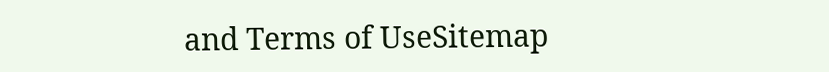and Terms of UseSitemap